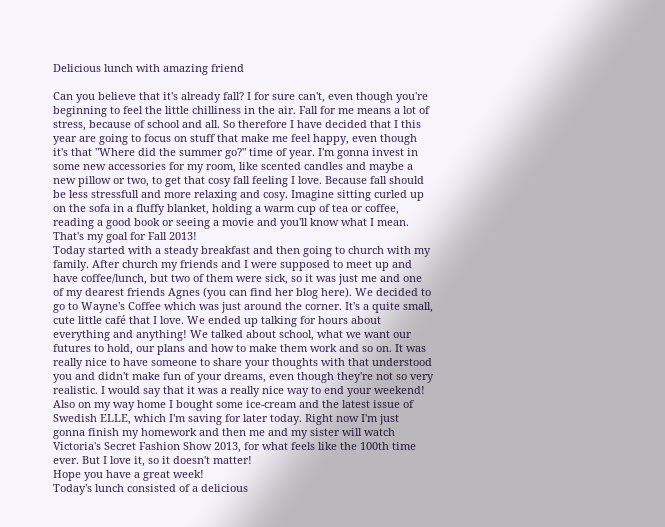Delicious lunch with amazing friend

Can you believe that it's already fall? I for sure can't, even though you're beginning to feel the little chilliness in the air. Fall for me means a lot of stress, because of school and all. So therefore I have decided that I this year are going to focus on stuff that make me feel happy, even though it's that "Where did the summer go?" time of year. I'm gonna invest in some new accessories for my room, like scented candles and maybe a new pillow or two, to get that cosy fall feeling I love. Because fall should be less stressfull and more relaxing and cosy. Imagine sitting curled up on the sofa in a fluffy blanket, holding a warm cup of tea or coffee, reading a good book or seeing a movie and you'll know what I mean. That's my goal for Fall 2013!
Today started with a steady breakfast and then going to church with my family. After church my friends and I were supposed to meet up and have coffee/lunch, but two of them were sick, so it was just me and one of my dearest friends Agnes (you can find her blog here). We decided to go to Wayne's Coffee which was just around the corner. It's a quite small, cute little café that I love. We ended up talking for hours about everything and anything! We talked about school, what we want our futures to hold, our plans and how to make them work and so on. It was really nice to have someone to share your thoughts with that understood you and didn't make fun of your dreams, even though they're not so very realistic. I would say that it was a really nice way to end your weekend!
Also on my way home I bought some ice-cream and the latest issue of Swedish ELLE, which I'm saving for later today. Right now I'm just gonna finish my homework and then me and my sister will watch Victoria's Secret Fashion Show 2013, for what feels like the 100th time ever. But I love it, so it doesn't matter!
Hope you have a great week!
Today's lunch consisted of a delicious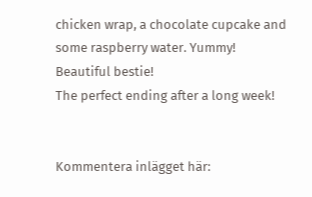chicken wrap, a chocolate cupcake and some raspberry water. Yummy!
Beautiful bestie!
The perfect ending after a long week!


Kommentera inlägget här: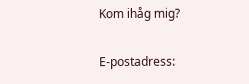Kom ihåg mig?

E-postadress: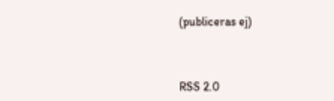(publiceras ej)



RSS 2.0